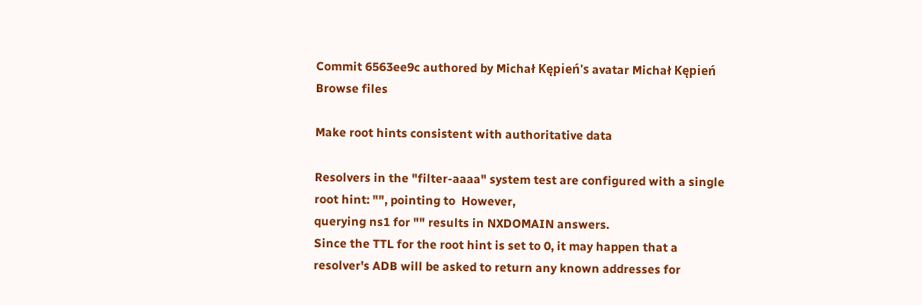Commit 6563ee9c authored by Michał Kępień's avatar Michał Kępień
Browse files

Make root hints consistent with authoritative data

Resolvers in the "filter-aaaa" system test are configured with a single
root hint: "", pointing to  However,
querying ns1 for "" results in NXDOMAIN answers.
Since the TTL for the root hint is set to 0, it may happen that a
resolver's ADB will be asked to return any known addresses for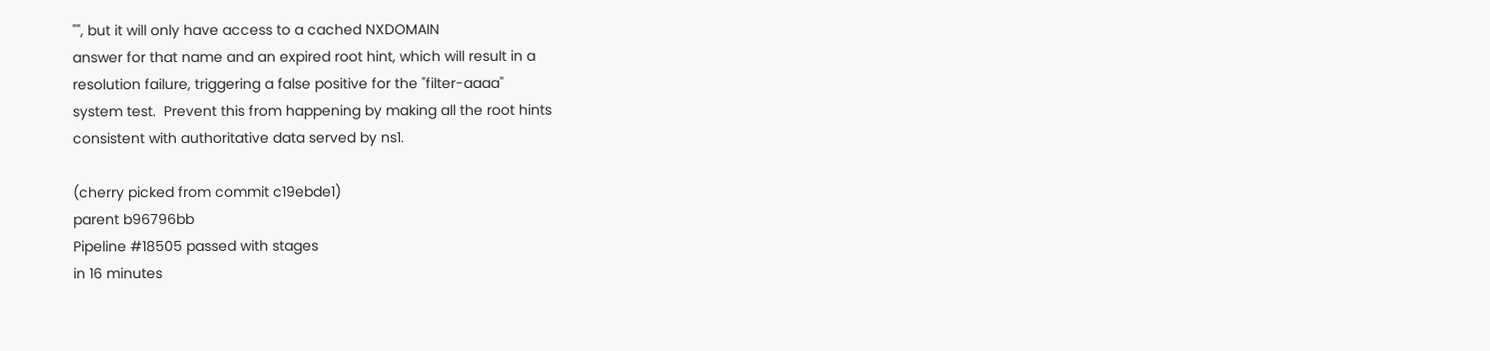"", but it will only have access to a cached NXDOMAIN
answer for that name and an expired root hint, which will result in a
resolution failure, triggering a false positive for the "filter-aaaa"
system test.  Prevent this from happening by making all the root hints
consistent with authoritative data served by ns1.

(cherry picked from commit c19ebde1)
parent b96796bb
Pipeline #18505 passed with stages
in 16 minutes